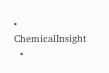• ChemicalInsight
  •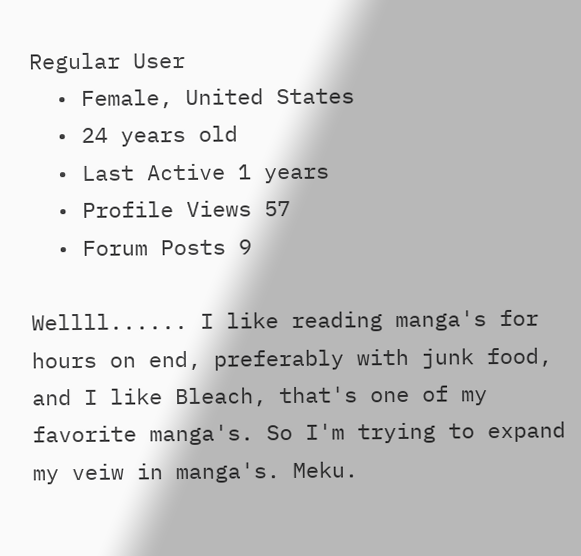Regular User
  • Female, United States
  • 24 years old
  • Last Active 1 years
  • Profile Views 57
  • Forum Posts 9

Wellll...... I like reading manga's for hours on end, preferably with junk food, and I like Bleach, that's one of my favorite manga's. So I'm trying to expand my veiw in manga's. Meku.